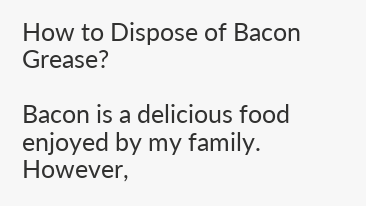How to Dispose of Bacon Grease?

Bacon is a delicious food enjoyed by my family. However,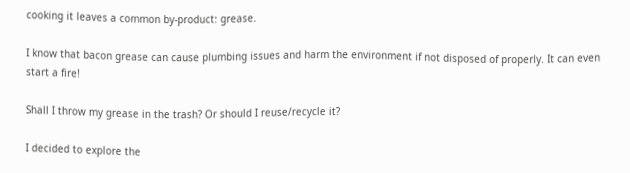cooking it leaves a common by-product: grease.

I know that bacon grease can cause plumbing issues and harm the environment if not disposed of properly. It can even start a fire!

Shall I throw my grease in the trash? Or should I reuse/recycle it?

I decided to explore the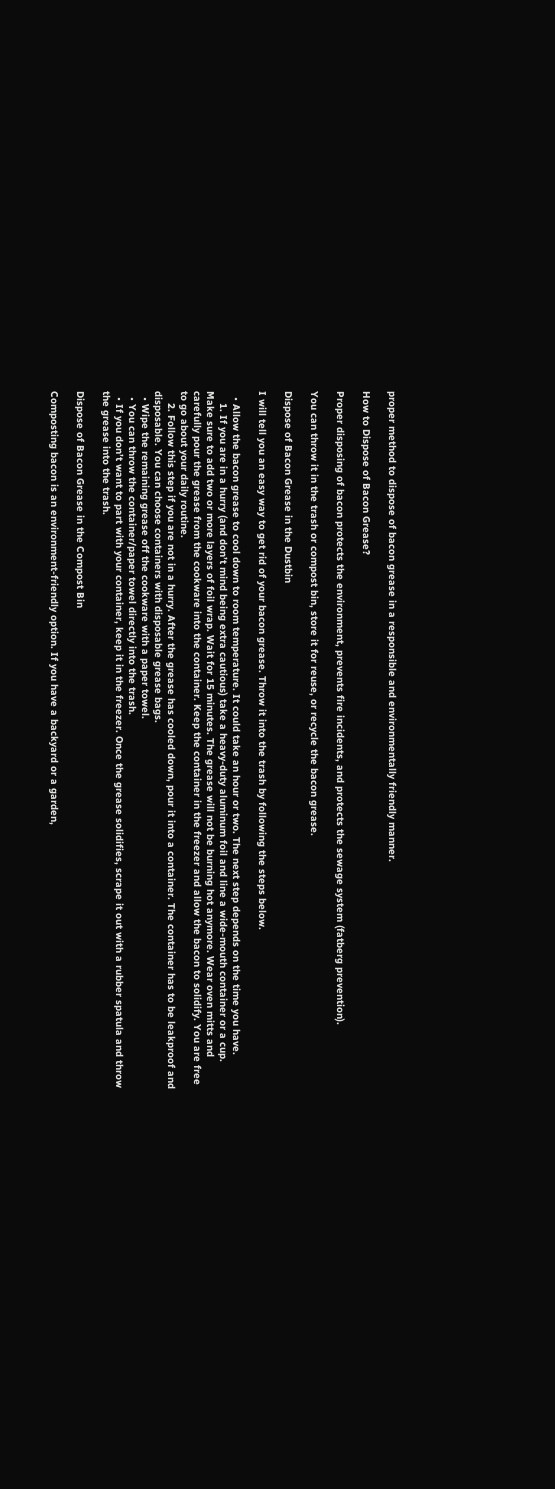proper method to dispose of bacon grease in a responsible and environmentally friendly manner.

How to Dispose of Bacon Grease?

Proper disposing of bacon protects the environment, prevents fire incidents, and protects the sewage system (fatberg prevention).

You can throw it in the trash or compost bin, store it for reuse, or recycle the bacon grease.

Dispose of Bacon Grease in the Dustbin

I will tell you an easy way to get rid of your bacon grease. Throw it into the trash by following the steps below.

  • Allow the bacon grease to cool down to room temperature. It could take an hour or two. The next step depends on the time you have.
    1. If you are in a hurry (and don’t mind being extra cautious) take a heavy-duty aluminum foil and line a wide-mouth container or a cup. Make sure to add two or more layers of foil wrap. Wait for 15 minutes. The grease will not be burning hot anymore. Wear oven mitts and carefully pour the grease from the cookware into the container. Keep the container in the freezer and allow the bacon to solidify. You are free to go about your daily routine.
    2. Follow this step if you are not in a hurry. After the grease has cooled down, pour it into a container. The container has to be leakproof and disposable. You can choose containers with disposable grease bags.
  • Wipe the remaining grease off the cookware with a paper towel.
  • You can throw the container/paper towel directly into the trash.
  • If you don’t want to part with your container, keep it in the freezer. Once the grease solidifies, scrape it out with a rubber spatula and throw the grease into the trash.

Dispose of Bacon Grease in the Compost Bin

Composting bacon is an environment-friendly option. If you have a backyard or a garden,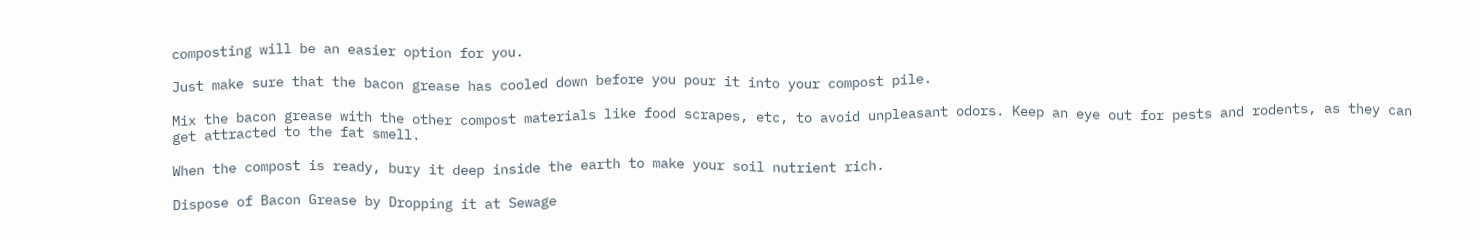composting will be an easier option for you.

Just make sure that the bacon grease has cooled down before you pour it into your compost pile.

Mix the bacon grease with the other compost materials like food scrapes, etc, to avoid unpleasant odors. Keep an eye out for pests and rodents, as they can get attracted to the fat smell.

When the compost is ready, bury it deep inside the earth to make your soil nutrient rich.

Dispose of Bacon Grease by Dropping it at Sewage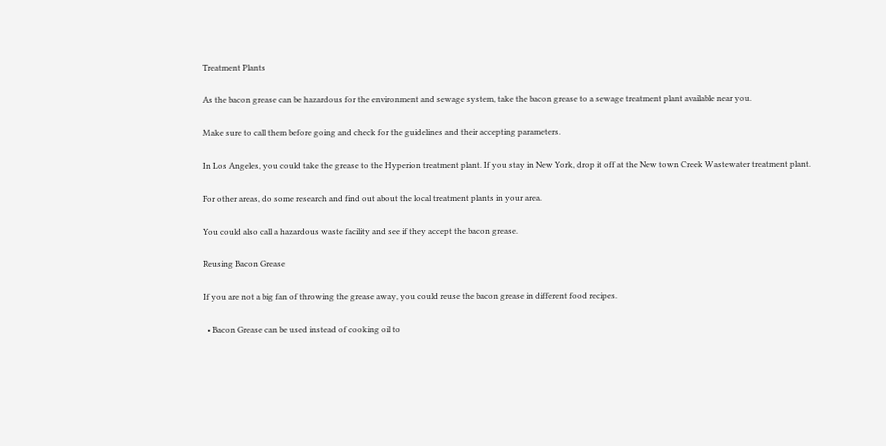Treatment Plants

As the bacon grease can be hazardous for the environment and sewage system, take the bacon grease to a sewage treatment plant available near you.

Make sure to call them before going and check for the guidelines and their accepting parameters.

In Los Angeles, you could take the grease to the Hyperion treatment plant. If you stay in New York, drop it off at the New town Creek Wastewater treatment plant.

For other areas, do some research and find out about the local treatment plants in your area.

You could also call a hazardous waste facility and see if they accept the bacon grease.

Reusing Bacon Grease

If you are not a big fan of throwing the grease away, you could reuse the bacon grease in different food recipes.

  • Bacon Grease can be used instead of cooking oil to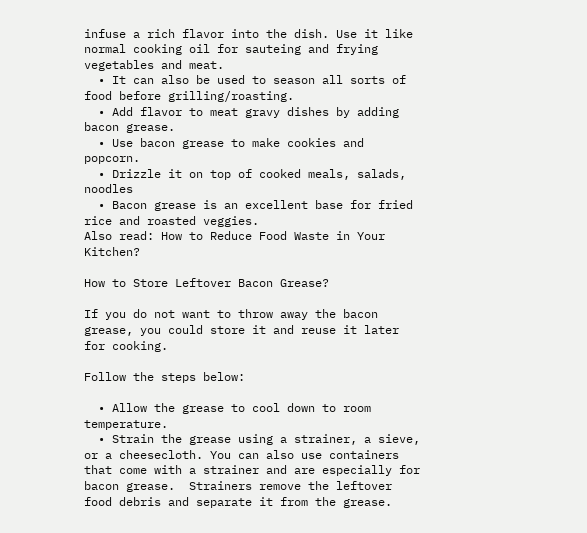infuse a rich flavor into the dish. Use it like normal cooking oil for sauteing and frying vegetables and meat.
  • It can also be used to season all sorts of food before grilling/roasting.
  • Add flavor to meat gravy dishes by adding bacon grease.
  • Use bacon grease to make cookies and popcorn.
  • Drizzle it on top of cooked meals, salads, noodles
  • Bacon grease is an excellent base for fried rice and roasted veggies.
Also read: How to Reduce Food Waste in Your Kitchen?

How to Store Leftover Bacon Grease?

If you do not want to throw away the bacon grease, you could store it and reuse it later for cooking.

Follow the steps below:

  • Allow the grease to cool down to room temperature.
  • Strain the grease using a strainer, a sieve, or a cheesecloth. You can also use containers that come with a strainer and are especially for bacon grease.  Strainers remove the leftover food debris and separate it from the grease.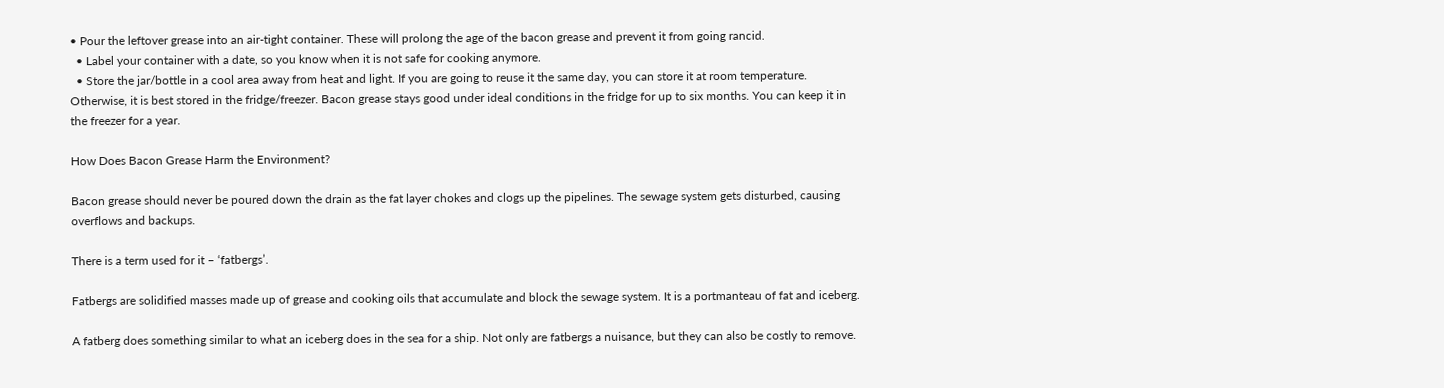• Pour the leftover grease into an air-tight container. These will prolong the age of the bacon grease and prevent it from going rancid.
  • Label your container with a date, so you know when it is not safe for cooking anymore.
  • Store the jar/bottle in a cool area away from heat and light. If you are going to reuse it the same day, you can store it at room temperature. Otherwise, it is best stored in the fridge/freezer. Bacon grease stays good under ideal conditions in the fridge for up to six months. You can keep it in the freezer for a year.

How Does Bacon Grease Harm the Environment?

Bacon grease should never be poured down the drain as the fat layer chokes and clogs up the pipelines. The sewage system gets disturbed, causing overflows and backups.

There is a term used for it – ‘fatbergs’.

Fatbergs are solidified masses made up of grease and cooking oils that accumulate and block the sewage system. It is a portmanteau of fat and iceberg.

A fatberg does something similar to what an iceberg does in the sea for a ship. Not only are fatbergs a nuisance, but they can also be costly to remove.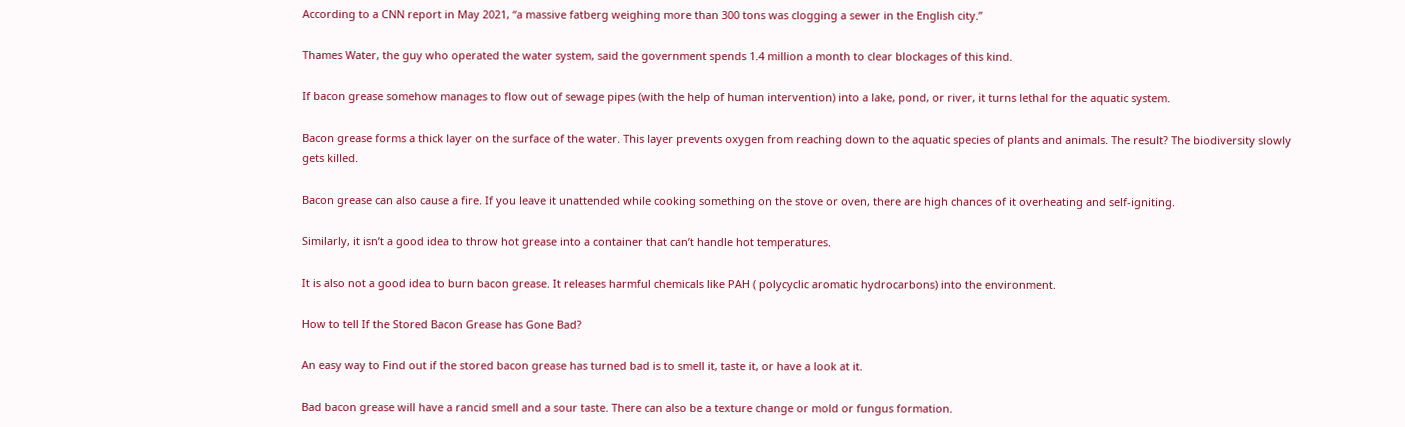According to a CNN report in May 2021, “a massive fatberg weighing more than 300 tons was clogging a sewer in the English city.”

Thames Water, the guy who operated the water system, said the government spends 1.4 million a month to clear blockages of this kind.

If bacon grease somehow manages to flow out of sewage pipes (with the help of human intervention) into a lake, pond, or river, it turns lethal for the aquatic system.

Bacon grease forms a thick layer on the surface of the water. This layer prevents oxygen from reaching down to the aquatic species of plants and animals. The result? The biodiversity slowly gets killed.

Bacon grease can also cause a fire. If you leave it unattended while cooking something on the stove or oven, there are high chances of it overheating and self-igniting.

Similarly, it isn’t a good idea to throw hot grease into a container that can’t handle hot temperatures.

It is also not a good idea to burn bacon grease. It releases harmful chemicals like PAH ( polycyclic aromatic hydrocarbons) into the environment.

How to tell If the Stored Bacon Grease has Gone Bad?

An easy way to Find out if the stored bacon grease has turned bad is to smell it, taste it, or have a look at it.

Bad bacon grease will have a rancid smell and a sour taste. There can also be a texture change or mold or fungus formation.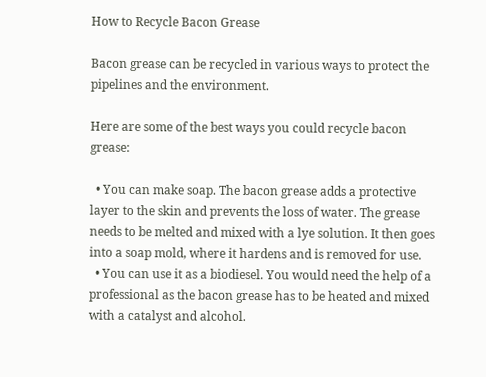How to Recycle Bacon Grease

Bacon grease can be recycled in various ways to protect the pipelines and the environment.

Here are some of the best ways you could recycle bacon grease:

  • You can make soap. The bacon grease adds a protective layer to the skin and prevents the loss of water. The grease needs to be melted and mixed with a lye solution. It then goes into a soap mold, where it hardens and is removed for use.
  • You can use it as a biodiesel. You would need the help of a professional as the bacon grease has to be heated and mixed with a catalyst and alcohol.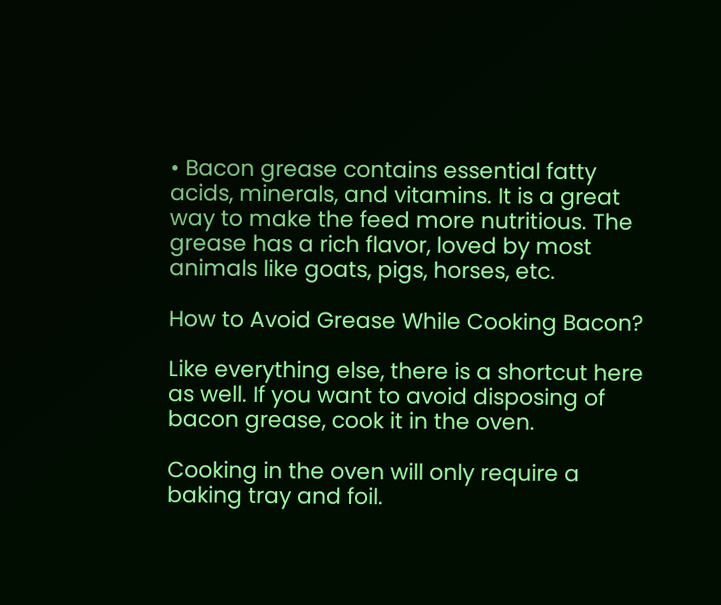• Bacon grease contains essential fatty acids, minerals, and vitamins. It is a great way to make the feed more nutritious. The grease has a rich flavor, loved by most animals like goats, pigs, horses, etc.

How to Avoid Grease While Cooking Bacon?

Like everything else, there is a shortcut here as well. If you want to avoid disposing of bacon grease, cook it in the oven.

Cooking in the oven will only require a baking tray and foil.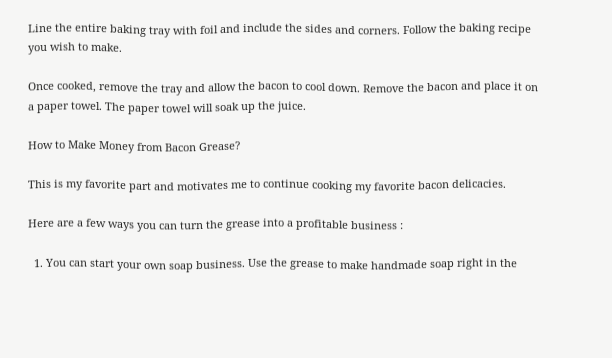Line the entire baking tray with foil and include the sides and corners. Follow the baking recipe you wish to make.

Once cooked, remove the tray and allow the bacon to cool down. Remove the bacon and place it on a paper towel. The paper towel will soak up the juice.

How to Make Money from Bacon Grease?

This is my favorite part and motivates me to continue cooking my favorite bacon delicacies.

Here are a few ways you can turn the grease into a profitable business :

  1. You can start your own soap business. Use the grease to make handmade soap right in the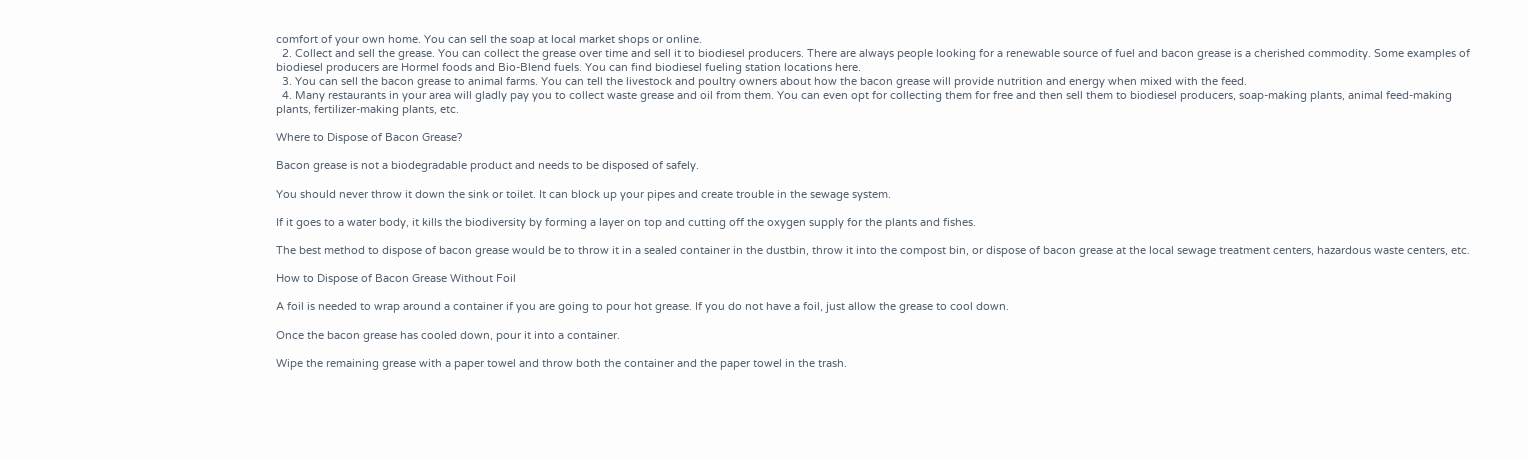comfort of your own home. You can sell the soap at local market shops or online.
  2. Collect and sell the grease. You can collect the grease over time and sell it to biodiesel producers. There are always people looking for a renewable source of fuel and bacon grease is a cherished commodity. Some examples of biodiesel producers are Hormel foods and Bio-Blend fuels. You can find biodiesel fueling station locations here.
  3. You can sell the bacon grease to animal farms. You can tell the livestock and poultry owners about how the bacon grease will provide nutrition and energy when mixed with the feed.
  4. Many restaurants in your area will gladly pay you to collect waste grease and oil from them. You can even opt for collecting them for free and then sell them to biodiesel producers, soap-making plants, animal feed-making plants, fertilizer-making plants, etc.

Where to Dispose of Bacon Grease?

Bacon grease is not a biodegradable product and needs to be disposed of safely.

You should never throw it down the sink or toilet. It can block up your pipes and create trouble in the sewage system.

If it goes to a water body, it kills the biodiversity by forming a layer on top and cutting off the oxygen supply for the plants and fishes.

The best method to dispose of bacon grease would be to throw it in a sealed container in the dustbin, throw it into the compost bin, or dispose of bacon grease at the local sewage treatment centers, hazardous waste centers, etc.

How to Dispose of Bacon Grease Without Foil

A foil is needed to wrap around a container if you are going to pour hot grease. If you do not have a foil, just allow the grease to cool down.

Once the bacon grease has cooled down, pour it into a container.

Wipe the remaining grease with a paper towel and throw both the container and the paper towel in the trash.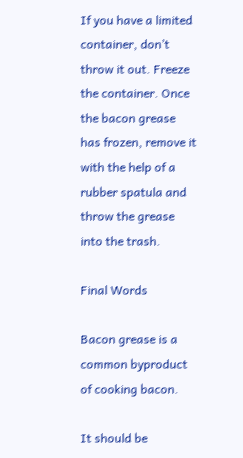If you have a limited container, don’t throw it out. Freeze the container. Once the bacon grease has frozen, remove it with the help of a rubber spatula and throw the grease into the trash.

Final Words

Bacon grease is a common byproduct of cooking bacon.

It should be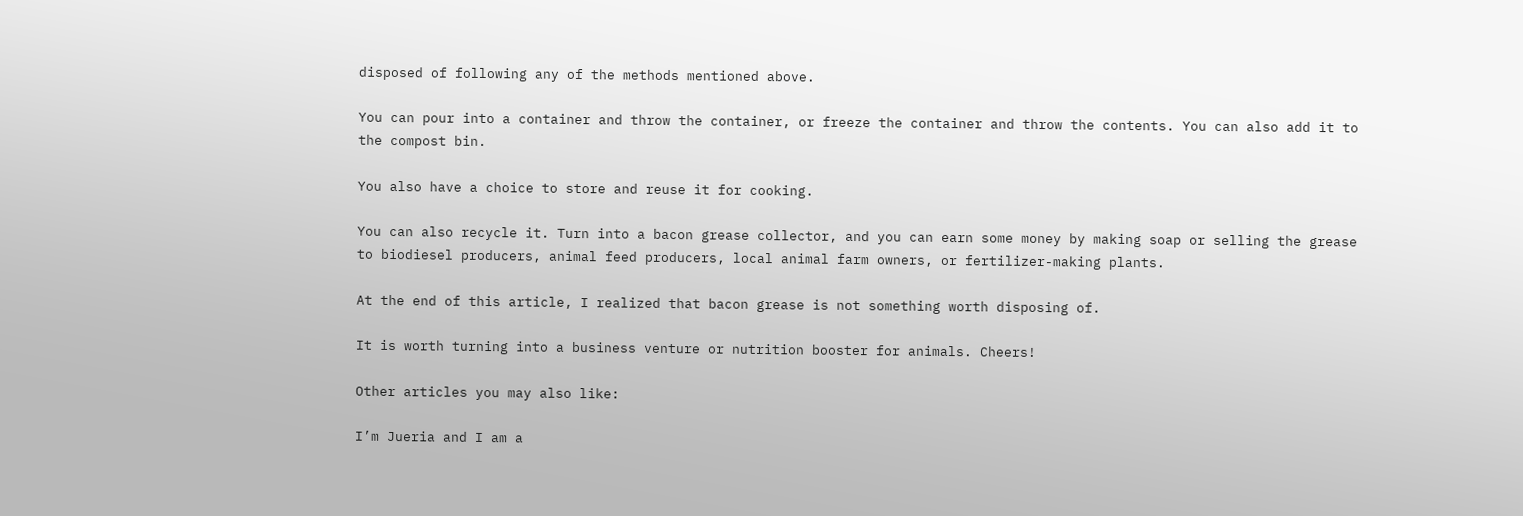disposed of following any of the methods mentioned above.

You can pour into a container and throw the container, or freeze the container and throw the contents. You can also add it to the compost bin.

You also have a choice to store and reuse it for cooking.

You can also recycle it. Turn into a bacon grease collector, and you can earn some money by making soap or selling the grease to biodiesel producers, animal feed producers, local animal farm owners, or fertilizer-making plants.

At the end of this article, I realized that bacon grease is not something worth disposing of.

It is worth turning into a business venture or nutrition booster for animals. Cheers!

Other articles you may also like:

I’m Jueria and I am a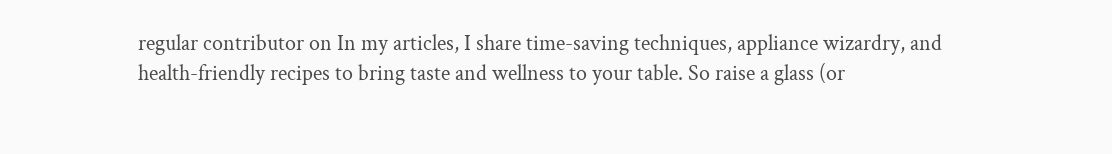regular contributor on In my articles, I share time-saving techniques, appliance wizardry, and health-friendly recipes to bring taste and wellness to your table. So raise a glass (or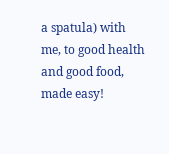a spatula) with me, to good health and good food, made easy!